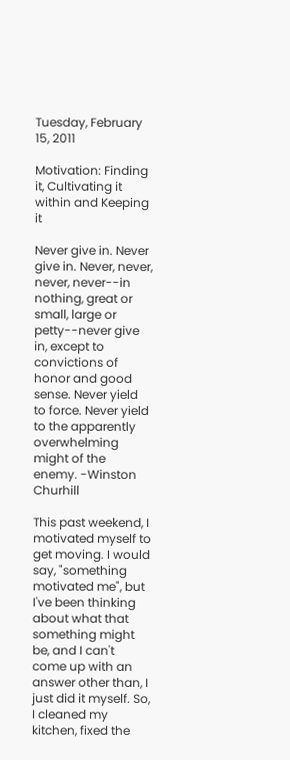Tuesday, February 15, 2011

Motivation: Finding it, Cultivating it within and Keeping it

Never give in. Never give in. Never, never, never, never--in nothing, great or small, large or petty--never give in, except to convictions of honor and good sense. Never yield to force. Never yield to the apparently overwhelming might of the enemy. -Winston Churhill

This past weekend, I motivated myself to get moving. I would say, "something motivated me", but I've been thinking about what that something might be, and I can't come up with an answer other than, I just did it myself. So, I cleaned my kitchen, fixed the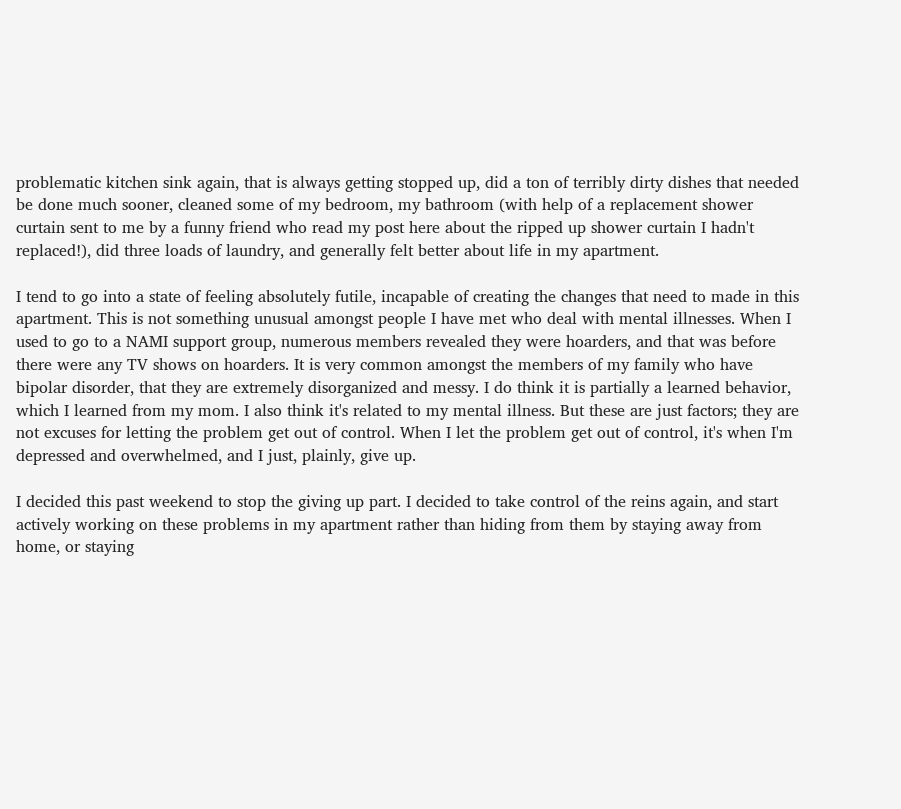problematic kitchen sink again, that is always getting stopped up, did a ton of terribly dirty dishes that needed be done much sooner, cleaned some of my bedroom, my bathroom (with help of a replacement shower curtain sent to me by a funny friend who read my post here about the ripped up shower curtain I hadn't replaced!), did three loads of laundry, and generally felt better about life in my apartment.

I tend to go into a state of feeling absolutely futile, incapable of creating the changes that need to made in this apartment. This is not something unusual amongst people I have met who deal with mental illnesses. When I used to go to a NAMI support group, numerous members revealed they were hoarders, and that was before there were any TV shows on hoarders. It is very common amongst the members of my family who have bipolar disorder, that they are extremely disorganized and messy. I do think it is partially a learned behavior, which I learned from my mom. I also think it's related to my mental illness. But these are just factors; they are not excuses for letting the problem get out of control. When I let the problem get out of control, it's when I'm depressed and overwhelmed, and I just, plainly, give up.

I decided this past weekend to stop the giving up part. I decided to take control of the reins again, and start actively working on these problems in my apartment rather than hiding from them by staying away from home, or staying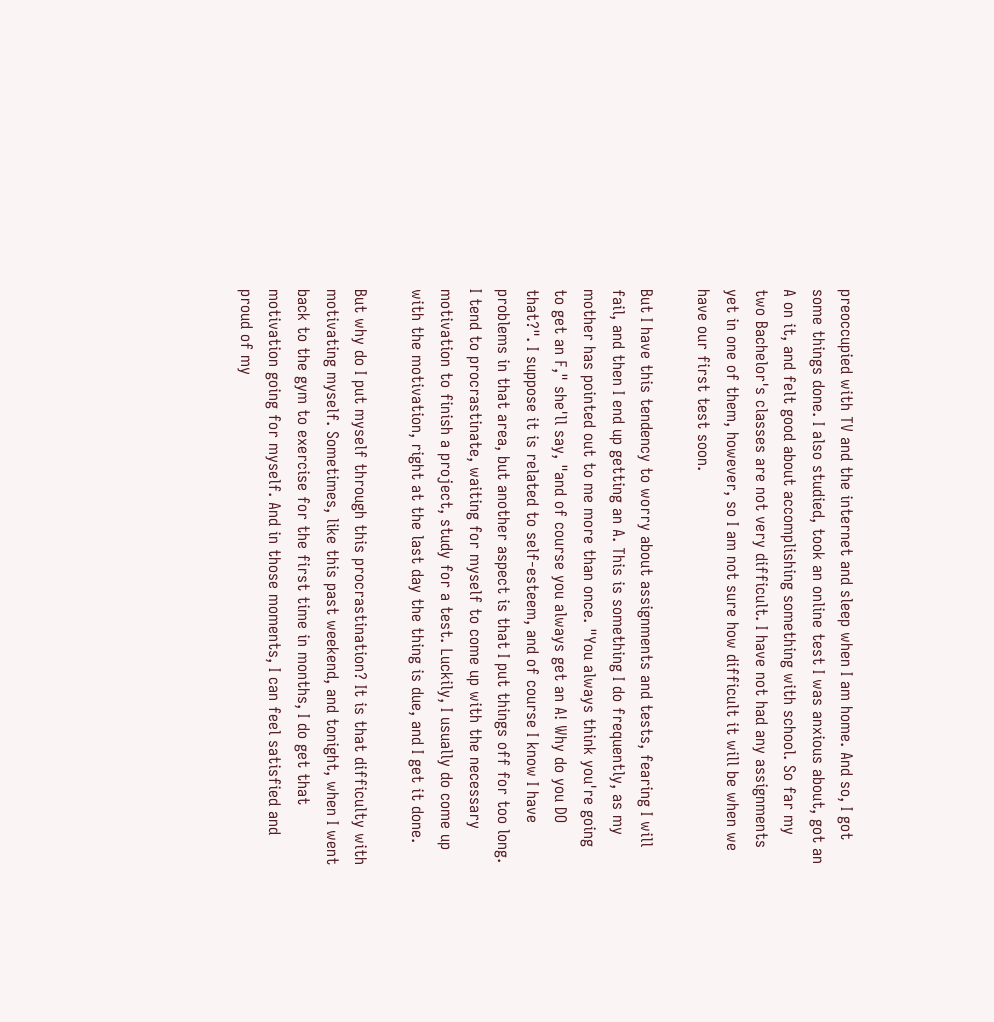preoccupied with TV and the internet and sleep when I am home. And so, I got some things done. I also studied, took an online test I was anxious about, got an A on it, and felt good about accomplishing something with school. So far my two Bachelor's classes are not very difficult. I have not had any assignments yet in one of them, however, so I am not sure how difficult it will be when we have our first test soon.

But I have this tendency to worry about assignments and tests, fearing I will fail, and then I end up getting an A. This is something I do frequently, as my mother has pointed out to me more than once. "You always think you're going to get an F," she'll say, "and of course you always get an A! Why do you DO that?". I suppose it is related to self-esteem, and of course I know I have problems in that area, but another aspect is that I put things off for too long. I tend to procrastinate, waiting for myself to come up with the necessary motivation to finish a project, study for a test. Luckily, I usually do come up with the motivation, right at the last day the thing is due, and I get it done.

But why do I put myself through this procrastination? It is that difficulty with motivating myself. Sometimes, like this past weekend, and tonight, when I went back to the gym to exercise for the first time in months, I do get that motivation going for myself. And in those moments, I can feel satisfied and proud of my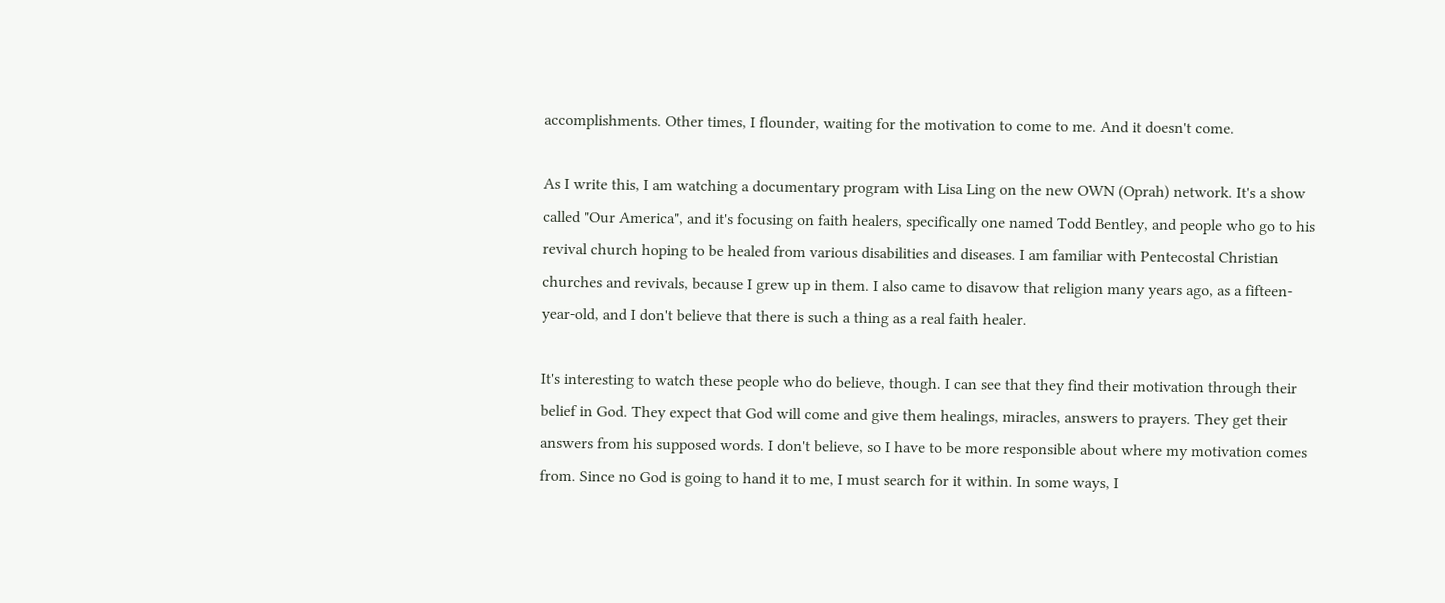accomplishments. Other times, I flounder, waiting for the motivation to come to me. And it doesn't come.

As I write this, I am watching a documentary program with Lisa Ling on the new OWN (Oprah) network. It's a show called "Our America", and it's focusing on faith healers, specifically one named Todd Bentley, and people who go to his revival church hoping to be healed from various disabilities and diseases. I am familiar with Pentecostal Christian churches and revivals, because I grew up in them. I also came to disavow that religion many years ago, as a fifteen-year-old, and I don't believe that there is such a thing as a real faith healer.

It's interesting to watch these people who do believe, though. I can see that they find their motivation through their belief in God. They expect that God will come and give them healings, miracles, answers to prayers. They get their answers from his supposed words. I don't believe, so I have to be more responsible about where my motivation comes from. Since no God is going to hand it to me, I must search for it within. In some ways, I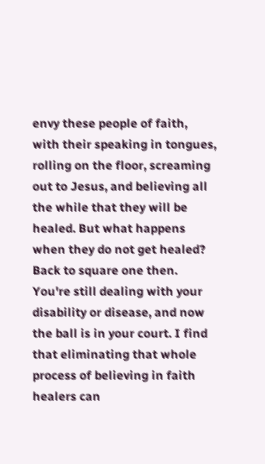envy these people of faith, with their speaking in tongues, rolling on the floor, screaming out to Jesus, and believing all the while that they will be healed. But what happens when they do not get healed? Back to square one then. You're still dealing with your disability or disease, and now the ball is in your court. I find that eliminating that whole process of believing in faith healers can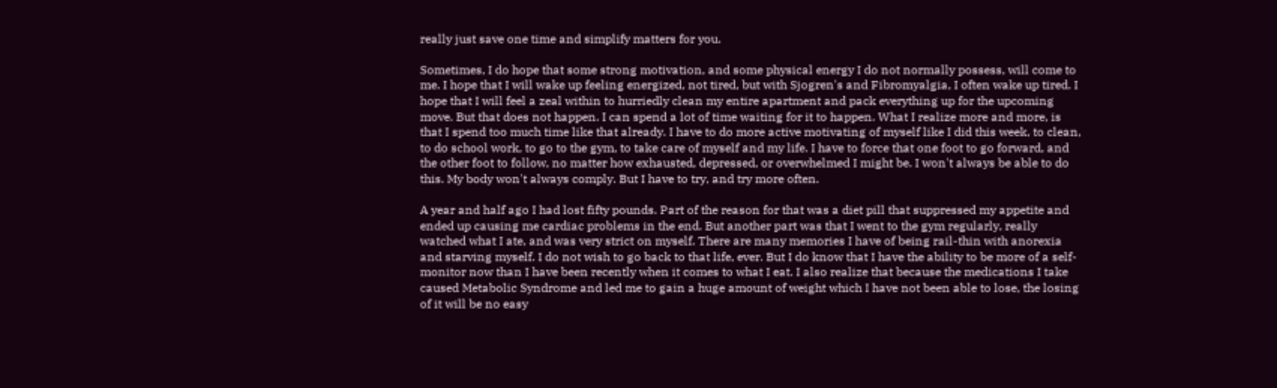really just save one time and simplify matters for you.

Sometimes, I do hope that some strong motivation, and some physical energy I do not normally possess, will come to me. I hope that I will wake up feeling energized, not tired, but with Sjogren's and Fibromyalgia, I often wake up tired. I hope that I will feel a zeal within to hurriedly clean my entire apartment and pack everything up for the upcoming move. But that does not happen. I can spend a lot of time waiting for it to happen. What I realize more and more, is that I spend too much time like that already. I have to do more active motivating of myself like I did this week, to clean, to do school work, to go to the gym, to take care of myself and my life. I have to force that one foot to go forward, and the other foot to follow, no matter how exhausted, depressed, or overwhelmed I might be. I won't always be able to do this. My body won't always comply. But I have to try, and try more often.

A year and half ago I had lost fifty pounds. Part of the reason for that was a diet pill that suppressed my appetite and ended up causing me cardiac problems in the end. But another part was that I went to the gym regularly, really watched what I ate, and was very strict on myself. There are many memories I have of being rail-thin with anorexia and starving myself. I do not wish to go back to that life, ever. But I do know that I have the ability to be more of a self-monitor now than I have been recently when it comes to what I eat. I also realize that because the medications I take caused Metabolic Syndrome and led me to gain a huge amount of weight which I have not been able to lose, the losing of it will be no easy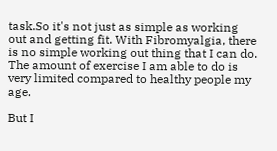task.So it's not just as simple as working out and getting fit. With Fibromyalgia, there is no simple working out thing that I can do. The amount of exercise I am able to do is very limited compared to healthy people my age.

But I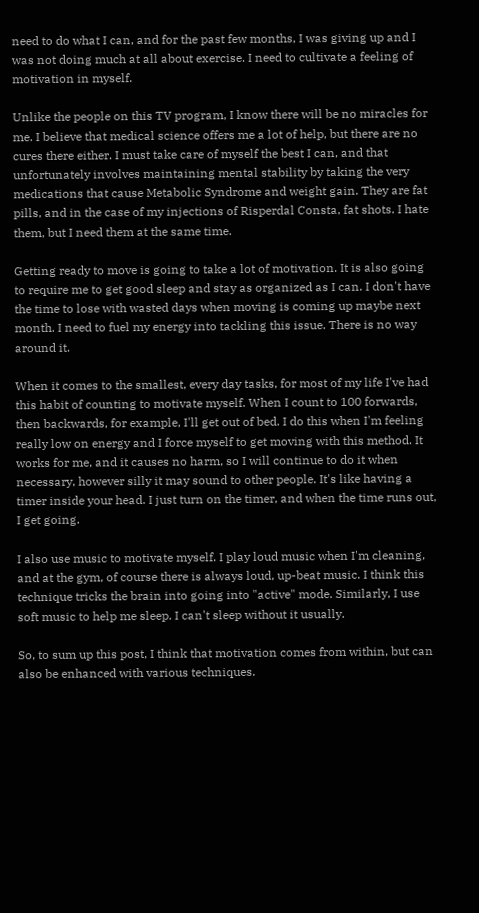need to do what I can, and for the past few months, I was giving up and I was not doing much at all about exercise. I need to cultivate a feeling of motivation in myself.

Unlike the people on this TV program, I know there will be no miracles for me. I believe that medical science offers me a lot of help, but there are no cures there either. I must take care of myself the best I can, and that unfortunately involves maintaining mental stability by taking the very medications that cause Metabolic Syndrome and weight gain. They are fat pills, and in the case of my injections of Risperdal Consta, fat shots. I hate them, but I need them at the same time.

Getting ready to move is going to take a lot of motivation. It is also going to require me to get good sleep and stay as organized as I can. I don't have the time to lose with wasted days when moving is coming up maybe next month. I need to fuel my energy into tackling this issue. There is no way around it.

When it comes to the smallest, every day tasks, for most of my life I've had this habit of counting to motivate myself. When I count to 100 forwards, then backwards, for example, I'll get out of bed. I do this when I'm feeling really low on energy and I force myself to get moving with this method. It works for me, and it causes no harm, so I will continue to do it when necessary, however silly it may sound to other people. It's like having a timer inside your head. I just turn on the timer, and when the time runs out, I get going.

I also use music to motivate myself. I play loud music when I'm cleaning, and at the gym, of course there is always loud, up-beat music. I think this technique tricks the brain into going into "active" mode. Similarly, I use soft music to help me sleep. I can't sleep without it usually.

So, to sum up this post, I think that motivation comes from within, but can also be enhanced with various techniques.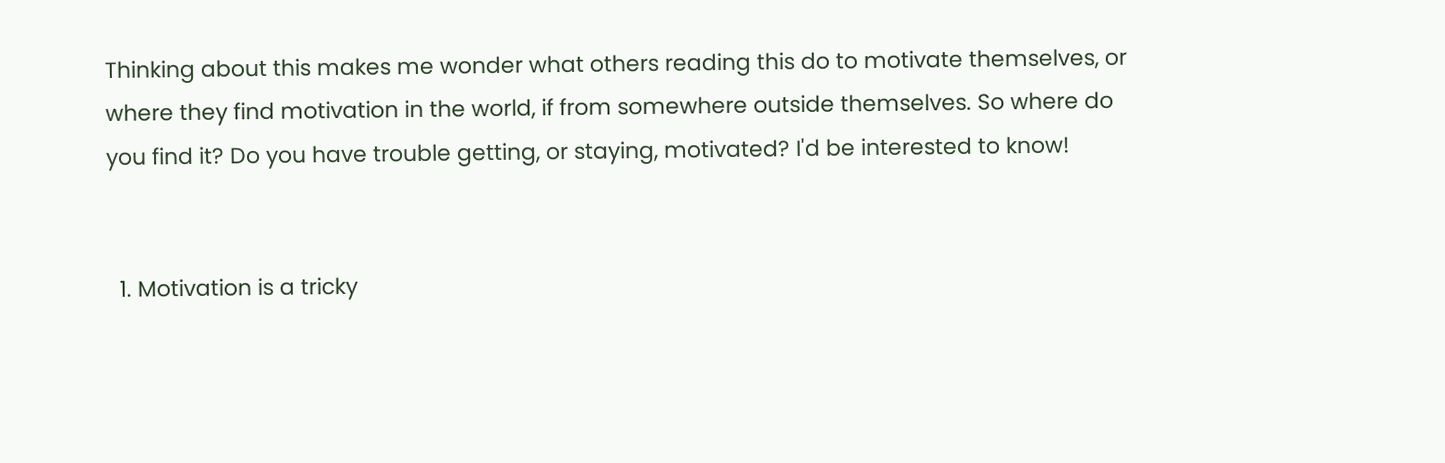Thinking about this makes me wonder what others reading this do to motivate themselves, or where they find motivation in the world, if from somewhere outside themselves. So where do you find it? Do you have trouble getting, or staying, motivated? I'd be interested to know!


  1. Motivation is a tricky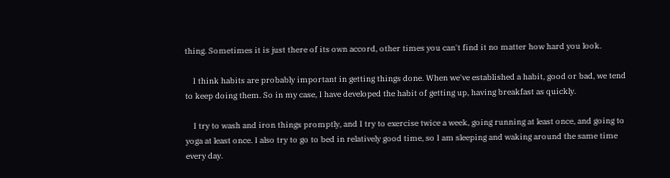thing. Sometimes it is just there of its own accord, other times you can't find it no matter how hard you look.

    I think habits are probably important in getting things done. When we've established a habit, good or bad, we tend to keep doing them. So in my case, I have developed the habit of getting up, having breakfast as quickly.

    I try to wash and iron things promptly, and I try to exercise twice a week, going running at least once, and going to yoga at least once. I also try to go to bed in relatively good time, so I am sleeping and waking around the same time every day.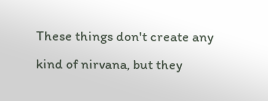These things don't create any kind of nirvana, but they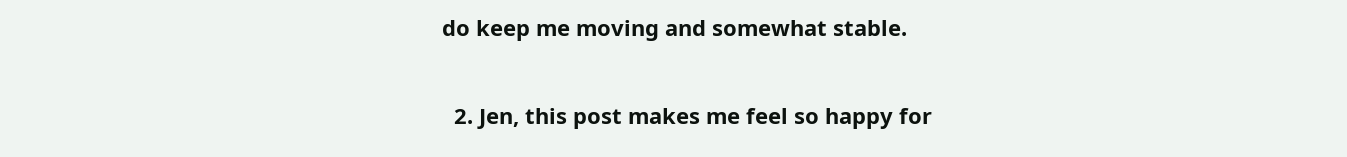do keep me moving and somewhat stable.

  2. Jen, this post makes me feel so happy for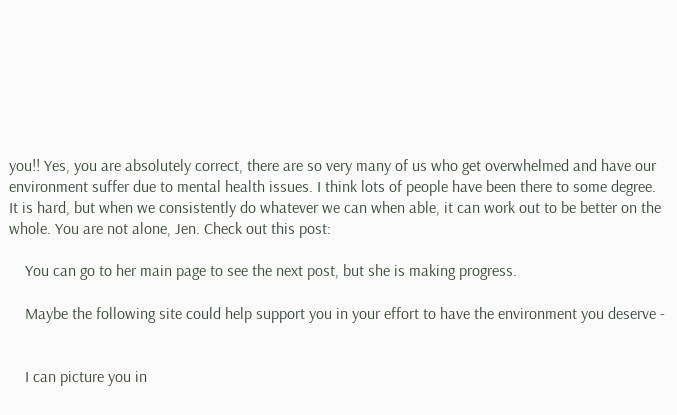you!! Yes, you are absolutely correct, there are so very many of us who get overwhelmed and have our environment suffer due to mental health issues. I think lots of people have been there to some degree. It is hard, but when we consistently do whatever we can when able, it can work out to be better on the whole. You are not alone, Jen. Check out this post:

    You can go to her main page to see the next post, but she is making progress.

    Maybe the following site could help support you in your effort to have the environment you deserve -


    I can picture you in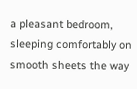a pleasant bedroom, sleeping comfortably on smooth sheets the way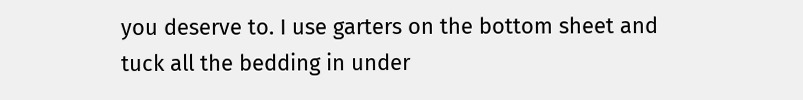you deserve to. I use garters on the bottom sheet and tuck all the bedding in under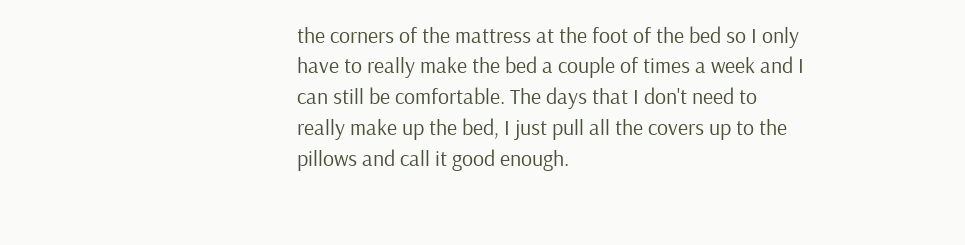the corners of the mattress at the foot of the bed so I only have to really make the bed a couple of times a week and I can still be comfortable. The days that I don't need to really make up the bed, I just pull all the covers up to the pillows and call it good enough.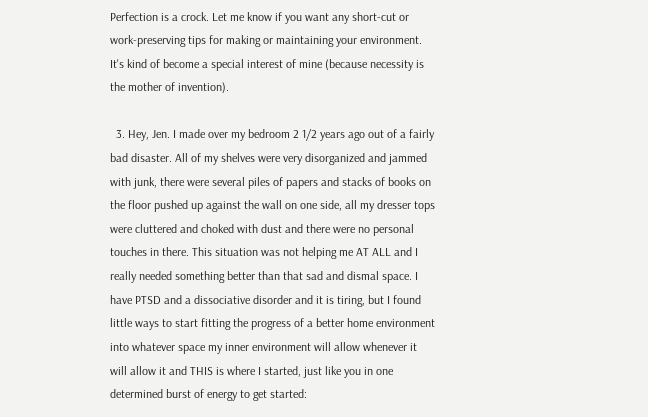Perfection is a crock. Let me know if you want any short-cut or work-preserving tips for making or maintaining your environment. It's kind of become a special interest of mine (because necessity is the mother of invention).

  3. Hey, Jen. I made over my bedroom 2 1/2 years ago out of a fairly bad disaster. All of my shelves were very disorganized and jammed with junk, there were several piles of papers and stacks of books on the floor pushed up against the wall on one side, all my dresser tops were cluttered and choked with dust and there were no personal touches in there. This situation was not helping me AT ALL and I really needed something better than that sad and dismal space. I have PTSD and a dissociative disorder and it is tiring, but I found little ways to start fitting the progress of a better home environment into whatever space my inner environment will allow whenever it will allow it and THIS is where I started, just like you in one determined burst of energy to get started: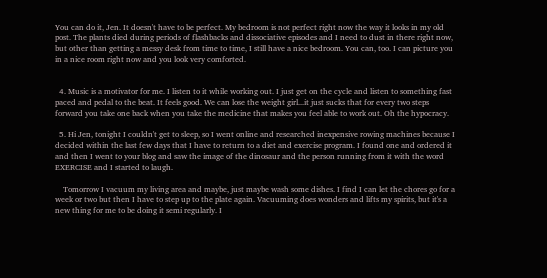You can do it, Jen. It doesn't have to be perfect. My bedroom is not perfect right now the way it looks in my old post. The plants died during periods of flashbacks and dissociative episodes and I need to dust in there right now, but other than getting a messy desk from time to time, I still have a nice bedroom. You can, too. I can picture you in a nice room right now and you look very comforted.


  4. Music is a motivator for me. I listen to it while working out. I just get on the cycle and listen to something fast paced and pedal to the beat. It feels good. We can lose the weight girl...it just sucks that for every two steps forward you take one back when you take the medicine that makes you feel able to work out. Oh the hypocracy.

  5. Hi Jen, tonight I couldn't get to sleep, so I went online and researched inexpensive rowing machines because I decided within the last few days that I have to return to a diet and exercise program. I found one and ordered it and then I went to your blog and saw the image of the dinosaur and the person running from it with the word EXERCISE and I started to laugh.

    Tomorrow I vacuum my living area and maybe, just maybe wash some dishes. I find I can let the chores go for a week or two but then I have to step up to the plate again. Vacuuming does wonders and lifts my spirits, but it's a new thing for me to be doing it semi regularly. I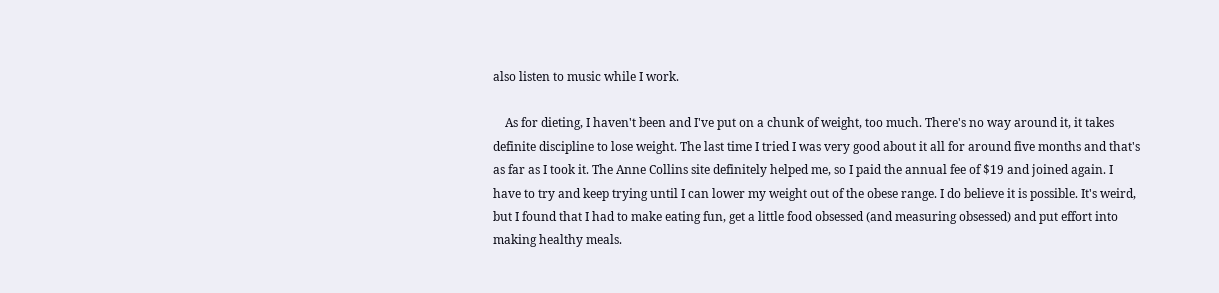also listen to music while I work.

    As for dieting, I haven't been and I've put on a chunk of weight, too much. There's no way around it, it takes definite discipline to lose weight. The last time I tried I was very good about it all for around five months and that's as far as I took it. The Anne Collins site definitely helped me, so I paid the annual fee of $19 and joined again. I have to try and keep trying until I can lower my weight out of the obese range. I do believe it is possible. It's weird, but I found that I had to make eating fun, get a little food obsessed (and measuring obsessed) and put effort into making healthy meals.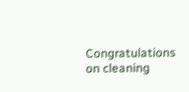Congratulations on cleaning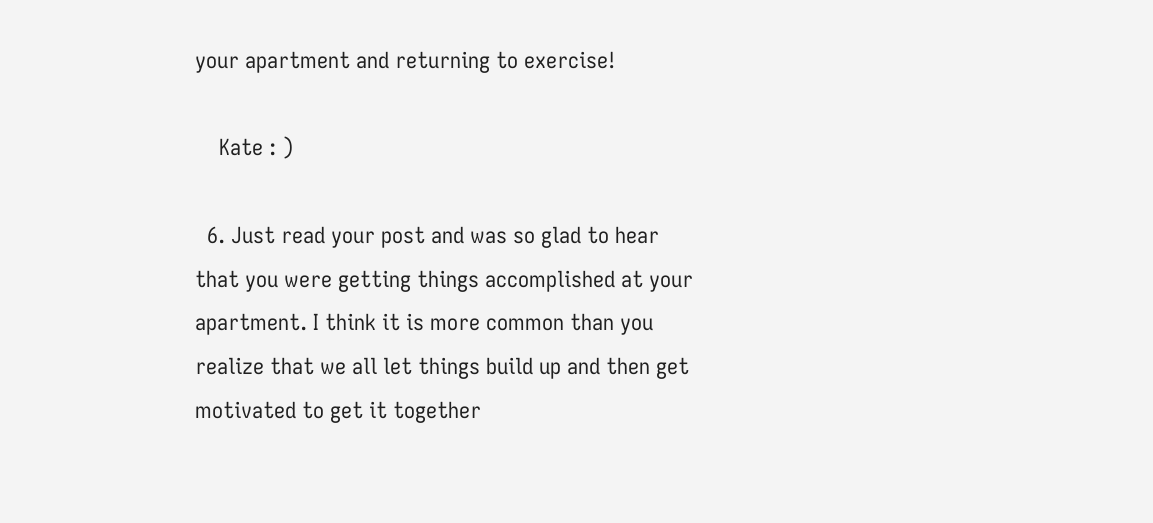your apartment and returning to exercise!

    Kate : )

  6. Just read your post and was so glad to hear that you were getting things accomplished at your apartment. I think it is more common than you realize that we all let things build up and then get motivated to get it together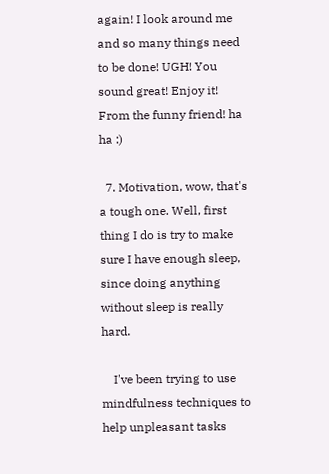again! I look around me and so many things need to be done! UGH! You sound great! Enjoy it! From the funny friend! ha ha :)

  7. Motivation, wow, that's a tough one. Well, first thing I do is try to make sure I have enough sleep, since doing anything without sleep is really hard.

    I've been trying to use mindfulness techniques to help unpleasant tasks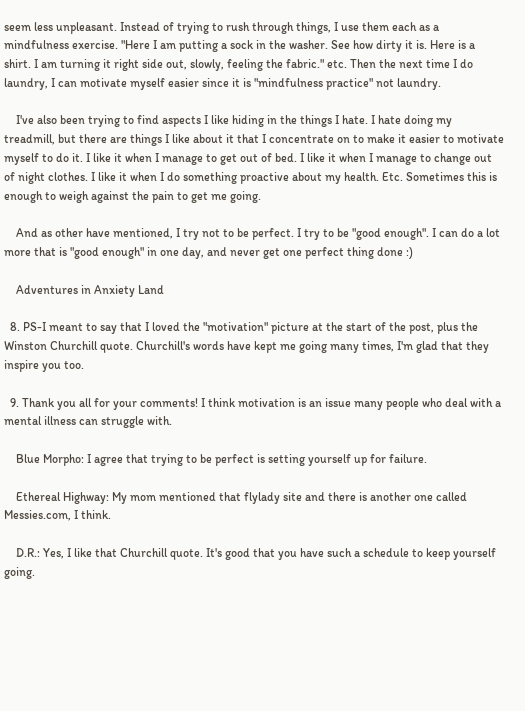seem less unpleasant. Instead of trying to rush through things, I use them each as a mindfulness exercise. "Here I am putting a sock in the washer. See how dirty it is. Here is a shirt. I am turning it right side out, slowly, feeling the fabric." etc. Then the next time I do laundry, I can motivate myself easier since it is "mindfulness practice" not laundry.

    I've also been trying to find aspects I like hiding in the things I hate. I hate doing my treadmill, but there are things I like about it that I concentrate on to make it easier to motivate myself to do it. I like it when I manage to get out of bed. I like it when I manage to change out of night clothes. I like it when I do something proactive about my health. Etc. Sometimes this is enough to weigh against the pain to get me going.

    And as other have mentioned, I try not to be perfect. I try to be "good enough". I can do a lot more that is "good enough" in one day, and never get one perfect thing done :)

    Adventures in Anxiety Land

  8. PS-I meant to say that I loved the "motivation" picture at the start of the post, plus the Winston Churchill quote. Churchill's words have kept me going many times, I'm glad that they inspire you too.

  9. Thank you all for your comments! I think motivation is an issue many people who deal with a mental illness can struggle with.

    Blue Morpho: I agree that trying to be perfect is setting yourself up for failure.

    Ethereal Highway: My mom mentioned that flylady site and there is another one called Messies.com, I think.

    D.R.: Yes, I like that Churchill quote. It's good that you have such a schedule to keep yourself going.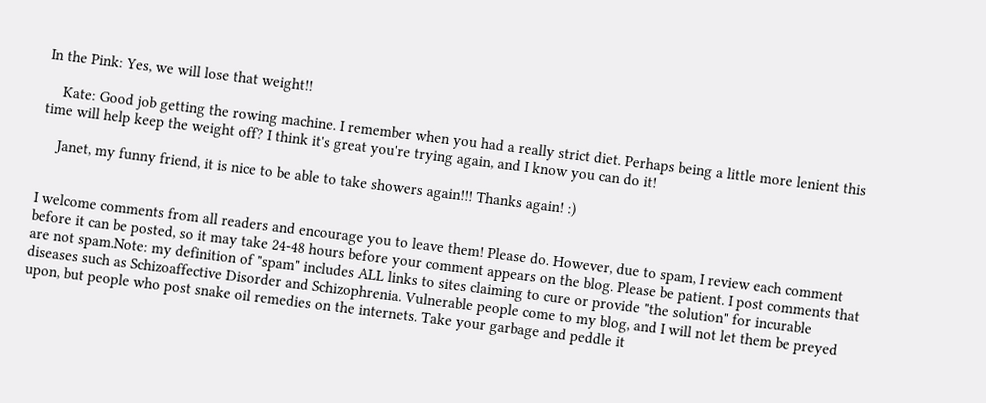In the Pink: Yes, we will lose that weight!!

    Kate: Good job getting the rowing machine. I remember when you had a really strict diet. Perhaps being a little more lenient this time will help keep the weight off? I think it's great you're trying again, and I know you can do it!

    Janet, my funny friend, it is nice to be able to take showers again!!! Thanks again! :)


I welcome comments from all readers and encourage you to leave them! Please do. However, due to spam, I review each comment before it can be posted, so it may take 24-48 hours before your comment appears on the blog. Please be patient. I post comments that are not spam.Note: my definition of "spam" includes ALL links to sites claiming to cure or provide "the solution" for incurable diseases such as Schizoaffective Disorder and Schizophrenia. Vulnerable people come to my blog, and I will not let them be preyed upon, but people who post snake oil remedies on the internets. Take your garbage and peddle it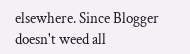elsewhere. Since Blogger doesn't weed all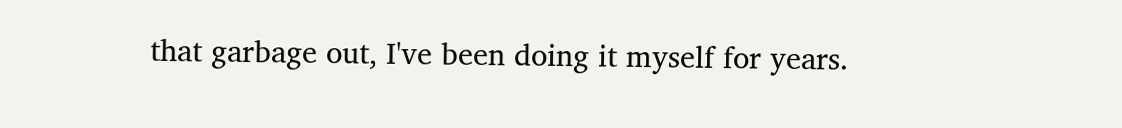that garbage out, I've been doing it myself for years.